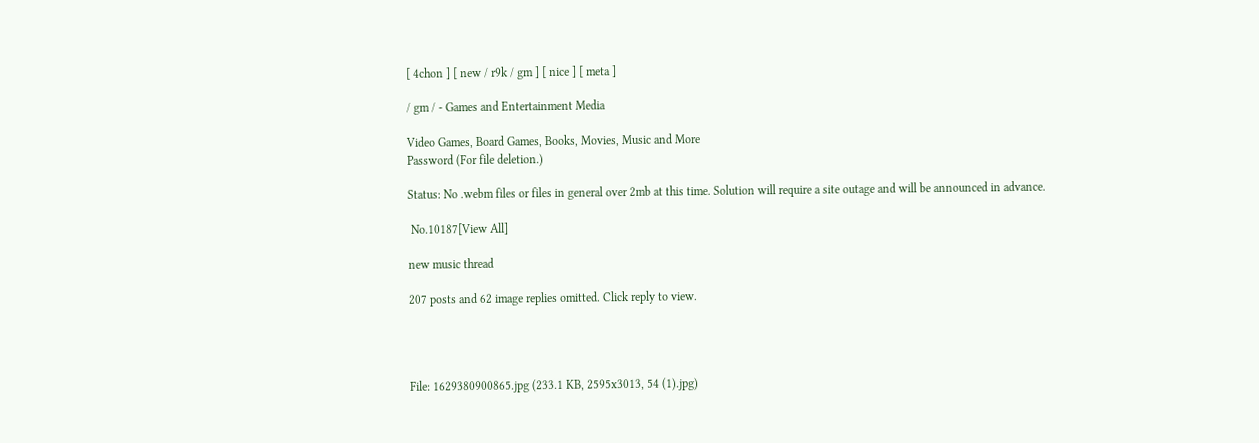[ 4chon ] [ new / r9k / gm ] [ nice ] [ meta ]

/ gm / - Games and Entertainment Media

Video Games, Board Games, Books, Movies, Music and More
Password (For file deletion.)

Status: No .webm files or files in general over 2mb at this time. Solution will require a site outage and will be announced in advance.

 No.10187[View All]

new music thread

207 posts and 62 image replies omitted. Click reply to view.




File: 1629380900865.jpg (233.1 KB, 2595x3013, 54 (1).jpg)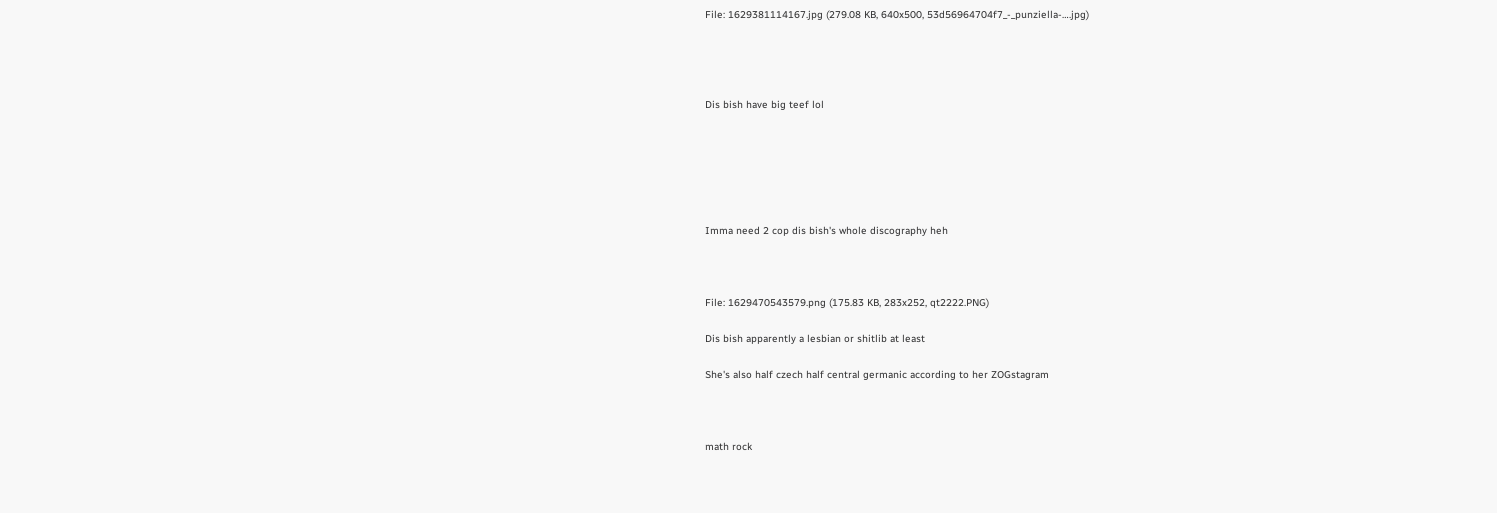File: 1629381114167.jpg (279.08 KB, 640x500, 53d56964704f7_-_punziella-….jpg)




Dis bish have big teef lol






Imma need 2 cop dis bish's whole discography heh



File: 1629470543579.png (175.83 KB, 283x252, qt2222.PNG)

Dis bish apparently a lesbian or shitlib at least

She's also half czech half central germanic according to her ZOGstagram



math rock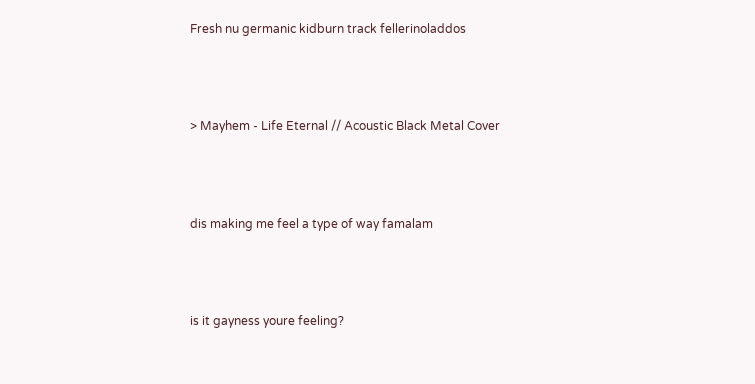Fresh nu germanic kidburn track fellerinoladdos



> Mayhem - Life Eternal // Acoustic Black Metal Cover



dis making me feel a type of way famalam



is it gayness youre feeling?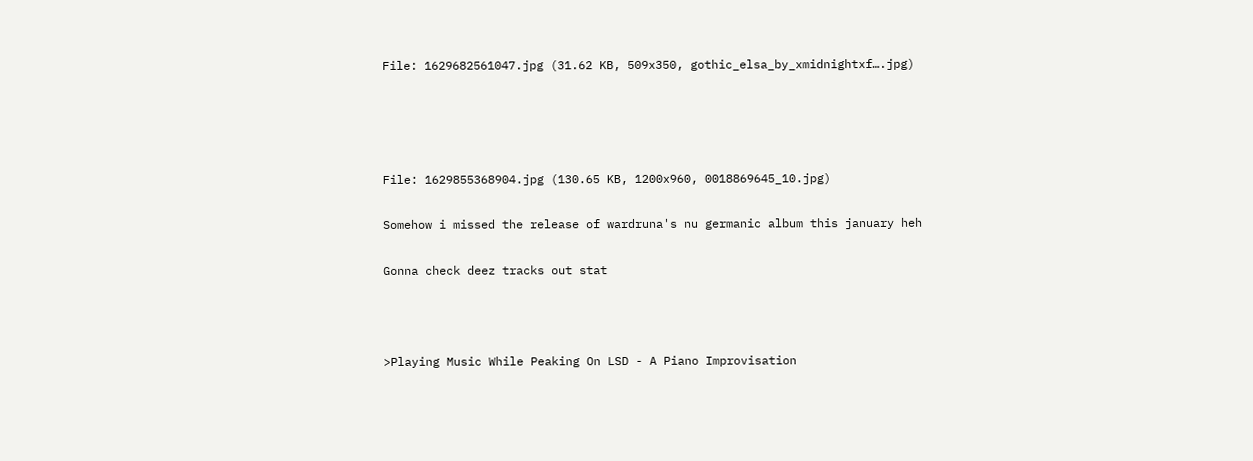File: 1629682561047.jpg (31.62 KB, 509x350, gothic_elsa_by_xmidnightxf….jpg)




File: 1629855368904.jpg (130.65 KB, 1200x960, 0018869645_10.jpg)

Somehow i missed the release of wardruna's nu germanic album this january heh

Gonna check deez tracks out stat



>Playing Music While Peaking On LSD - A Piano Improvisation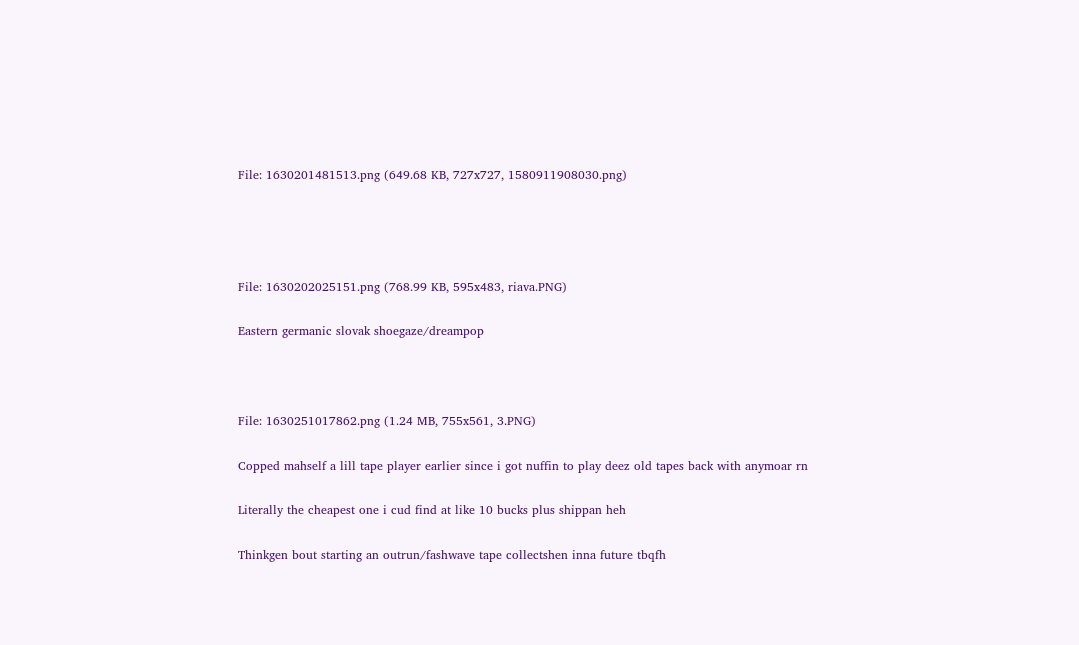File: 1630201481513.png (649.68 KB, 727x727, 1580911908030.png)




File: 1630202025151.png (768.99 KB, 595x483, riava.PNG)

Eastern germanic slovak shoegaze/dreampop



File: 1630251017862.png (1.24 MB, 755x561, 3.PNG)

Copped mahself a lill tape player earlier since i got nuffin to play deez old tapes back with anymoar rn

Literally the cheapest one i cud find at like 10 bucks plus shippan heh

Thinkgen bout starting an outrun/fashwave tape collectshen inna future tbqfh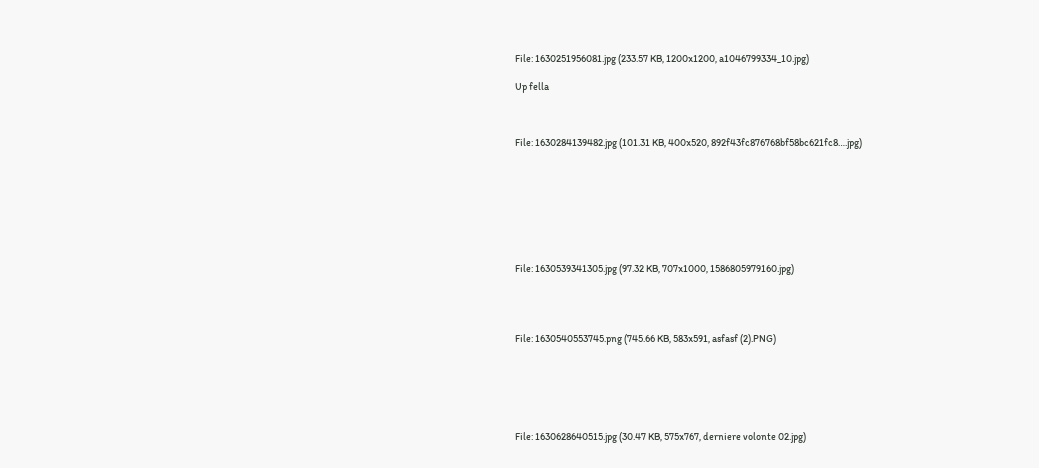File: 1630251956081.jpg (233.57 KB, 1200x1200, a1046799334_10.jpg)

Up fella



File: 1630284139482.jpg (101.31 KB, 400x520, 892f43fc876768bf58bc621fc8….jpg)








File: 1630539341305.jpg (97.32 KB, 707x1000, 1586805979160.jpg)




File: 1630540553745.png (745.66 KB, 583x591, asfasf (2).PNG)






File: 1630628640515.jpg (30.47 KB, 575x767, derniere volonte 02.jpg)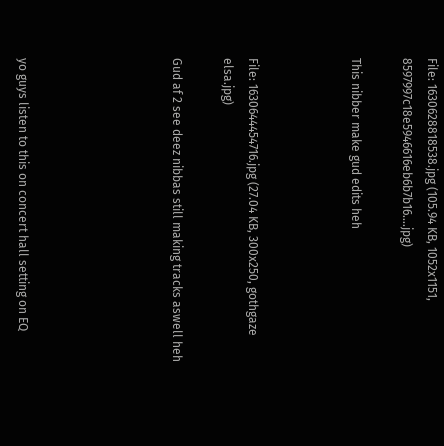File: 1630628818538.jpg (105.94 KB, 1052x1151, 8597997c18e5946616eb6b7b16….jpg)

This nibber make gud edits heh



File: 1630644454716.jpg (27.04 KB, 300x250, gothgaze elsa.jpg)

Gud af 2 see deez nibbas still making tracks aswell heh





yo guys listen to this on concert hall setting on EQ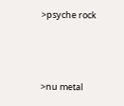>psyche rock



>nu metal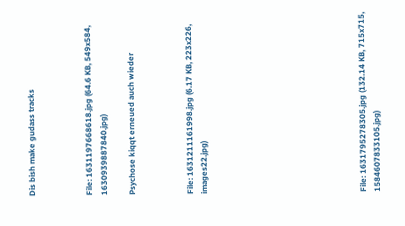Dis bish make gudass tracks



File: 1631197668618.jpg (64.6 KB, 549x584, 1630939887840.jpg)

Psychose kiqqt erneued auch wieder



File: 1631211161998.jpg (6.17 KB, 223x226, images22.jpg)










File: 1631795278305.jpg (132.14 KB, 715x715, 1584607833105.jpg)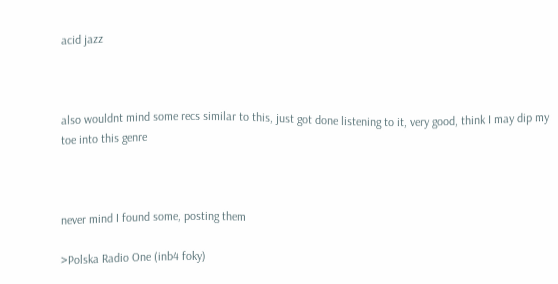acid jazz



also wouldnt mind some recs similar to this, just got done listening to it, very good, think I may dip my toe into this genre



never mind I found some, posting them

>Polska Radio One (inb4 foky)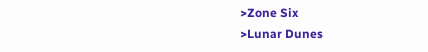>Zone Six
>Lunar Dunes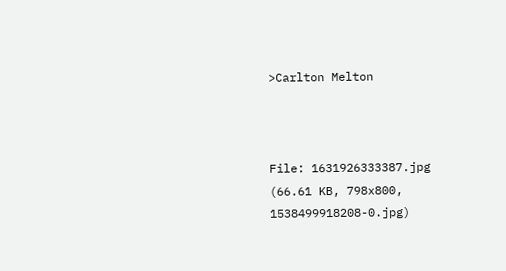>Carlton Melton



File: 1631926333387.jpg (66.61 KB, 798x800, 1538499918208-0.jpg)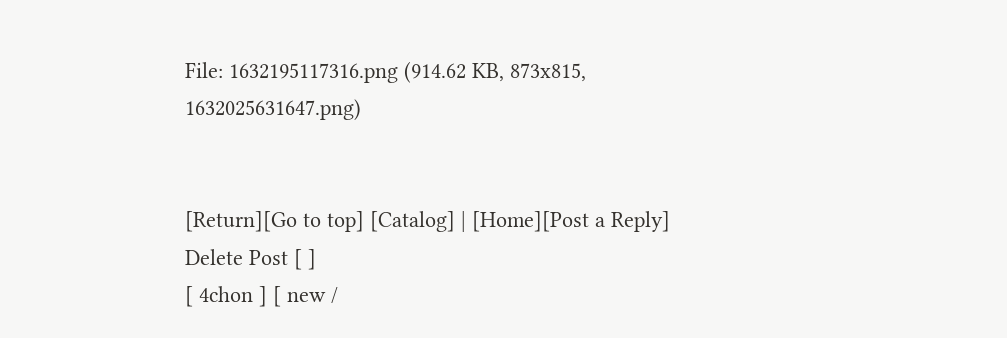File: 1632195117316.png (914.62 KB, 873x815, 1632025631647.png)


[Return][Go to top] [Catalog] | [Home][Post a Reply]
Delete Post [ ]
[ 4chon ] [ new /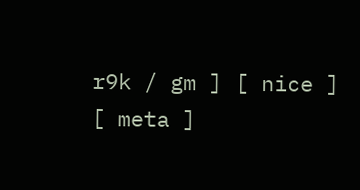r9k / gm ] [ nice ] [ meta ]